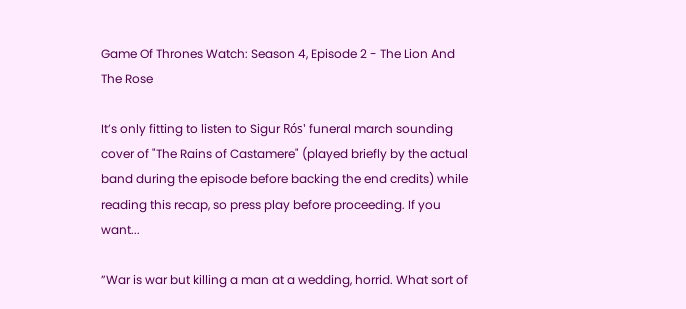Game Of Thrones Watch: Season 4, Episode 2 - The Lion And The Rose

It’s only fitting to listen to Sigur Rós' funeral march sounding cover of "The Rains of Castamere" (played briefly by the actual band during the episode before backing the end credits) while reading this recap, so press play before proceeding. If you want...

”War is war but killing a man at a wedding, horrid. What sort of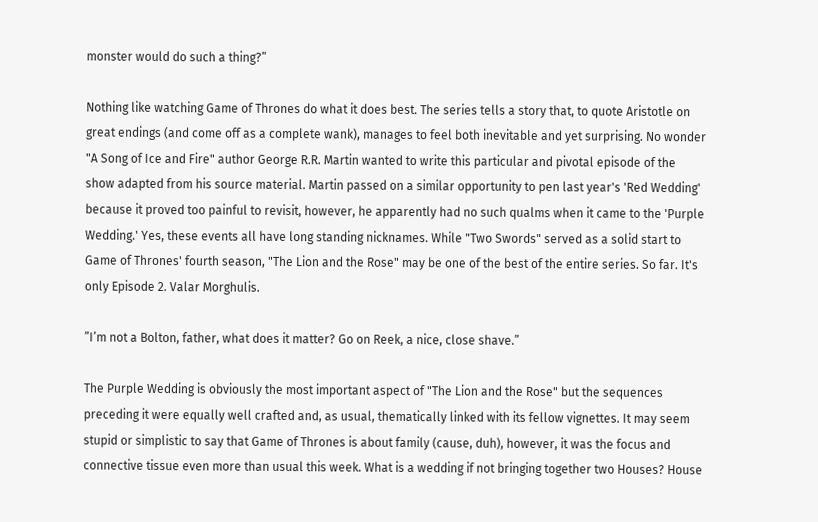monster would do such a thing?”

Nothing like watching Game of Thrones do what it does best. The series tells a story that, to quote Aristotle on great endings (and come off as a complete wank), manages to feel both inevitable and yet surprising. No wonder "A Song of Ice and Fire" author George R.R. Martin wanted to write this particular and pivotal episode of the show adapted from his source material. Martin passed on a similar opportunity to pen last year's 'Red Wedding' because it proved too painful to revisit, however, he apparently had no such qualms when it came to the 'Purple Wedding.' Yes, these events all have long standing nicknames. While "Two Swords" served as a solid start to Game of Thrones' fourth season, "The Lion and the Rose" may be one of the best of the entire series. So far. It's only Episode 2. Valar Morghulis.

”I’m not a Bolton, father, what does it matter? Go on Reek, a nice, close shave.”

The Purple Wedding is obviously the most important aspect of "The Lion and the Rose" but the sequences preceding it were equally well crafted and, as usual, thematically linked with its fellow vignettes. It may seem stupid or simplistic to say that Game of Thrones is about family (cause, duh), however, it was the focus and connective tissue even more than usual this week. What is a wedding if not bringing together two Houses? House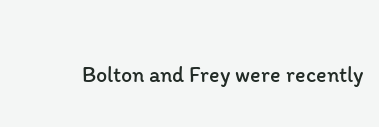Bolton and Frey were recently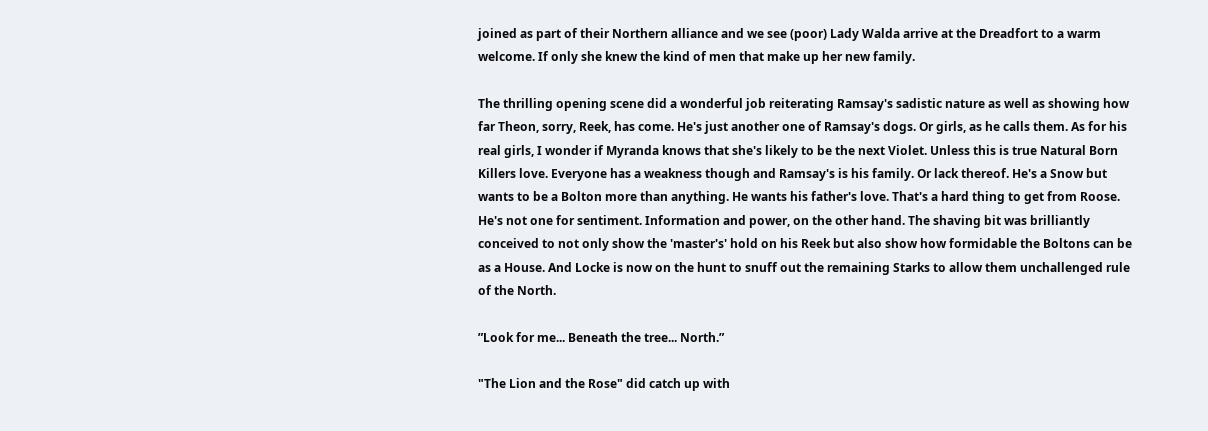joined as part of their Northern alliance and we see (poor) Lady Walda arrive at the Dreadfort to a warm welcome. If only she knew the kind of men that make up her new family.

The thrilling opening scene did a wonderful job reiterating Ramsay's sadistic nature as well as showing how far Theon, sorry, Reek, has come. He's just another one of Ramsay's dogs. Or girls, as he calls them. As for his real girls, I wonder if Myranda knows that she's likely to be the next Violet. Unless this is true Natural Born Killers love. Everyone has a weakness though and Ramsay's is his family. Or lack thereof. He's a Snow but wants to be a Bolton more than anything. He wants his father's love. That's a hard thing to get from Roose. He's not one for sentiment. Information and power, on the other hand. The shaving bit was brilliantly conceived to not only show the 'master's' hold on his Reek but also show how formidable the Boltons can be as a House. And Locke is now on the hunt to snuff out the remaining Starks to allow them unchallenged rule of the North.

”Look for me... Beneath the tree... North.”

"The Lion and the Rose" did catch up with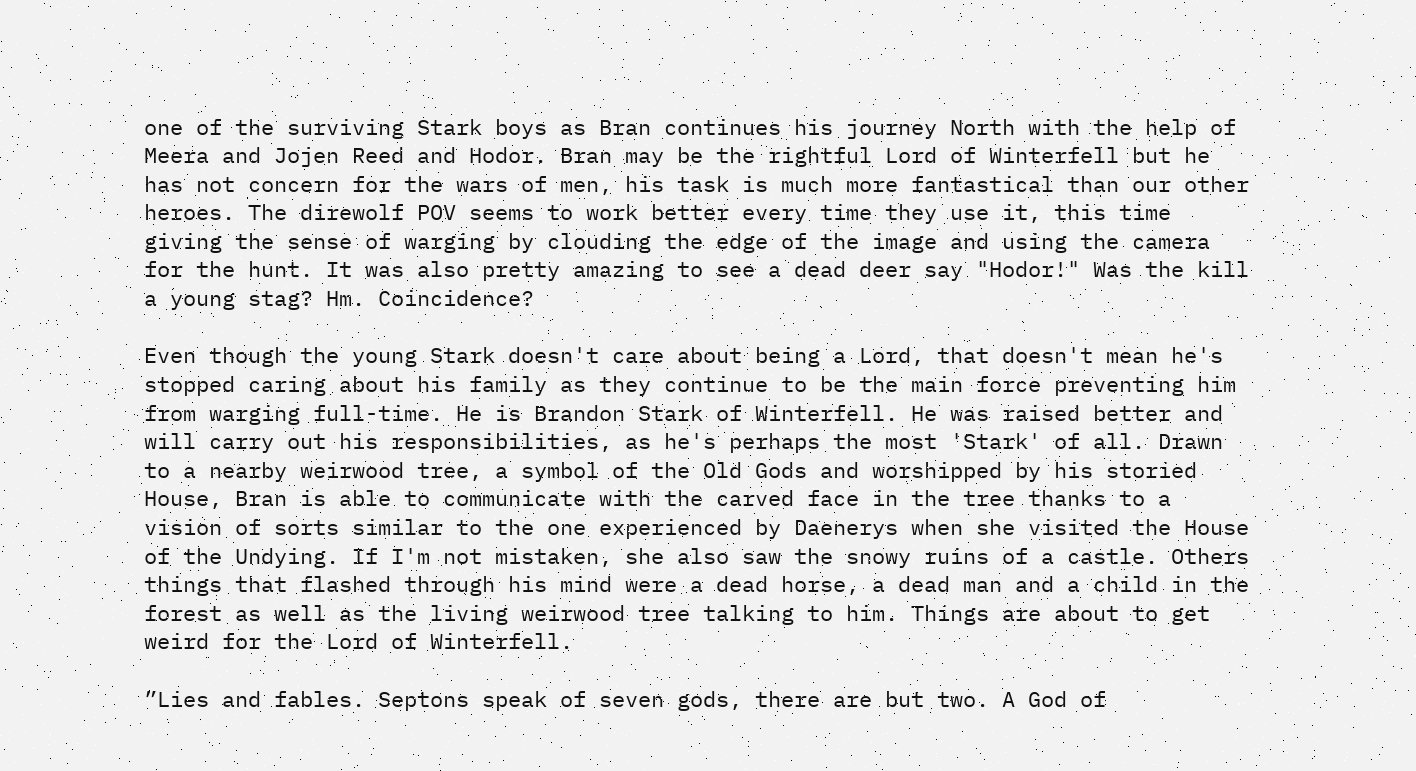one of the surviving Stark boys as Bran continues his journey North with the help of Meera and Jojen Reed and Hodor. Bran may be the rightful Lord of Winterfell but he has not concern for the wars of men, his task is much more fantastical than our other heroes. The direwolf POV seems to work better every time they use it, this time giving the sense of warging by clouding the edge of the image and using the camera for the hunt. It was also pretty amazing to see a dead deer say "Hodor!" Was the kill a young stag? Hm. Coincidence?

Even though the young Stark doesn't care about being a Lord, that doesn't mean he's stopped caring about his family as they continue to be the main force preventing him from warging full-time. He is Brandon Stark of Winterfell. He was raised better and will carry out his responsibilities, as he's perhaps the most 'Stark' of all. Drawn to a nearby weirwood tree, a symbol of the Old Gods and worshipped by his storied House, Bran is able to communicate with the carved face in the tree thanks to a vision of sorts similar to the one experienced by Daenerys when she visited the House of the Undying. If I'm not mistaken, she also saw the snowy ruins of a castle. Others things that flashed through his mind were a dead horse, a dead man and a child in the forest as well as the living weirwood tree talking to him. Things are about to get weird for the Lord of Winterfell.

”Lies and fables. Septons speak of seven gods, there are but two. A God of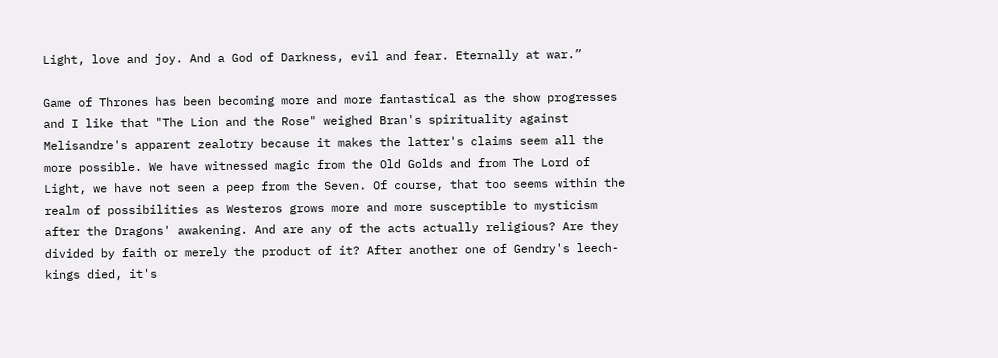Light, love and joy. And a God of Darkness, evil and fear. Eternally at war.”

Game of Thrones has been becoming more and more fantastical as the show progresses and I like that "The Lion and the Rose" weighed Bran's spirituality against Melisandre's apparent zealotry because it makes the latter's claims seem all the more possible. We have witnessed magic from the Old Golds and from The Lord of Light, we have not seen a peep from the Seven. Of course, that too seems within the realm of possibilities as Westeros grows more and more susceptible to mysticism after the Dragons' awakening. And are any of the acts actually religious? Are they divided by faith or merely the product of it? After another one of Gendry's leech-kings died, it's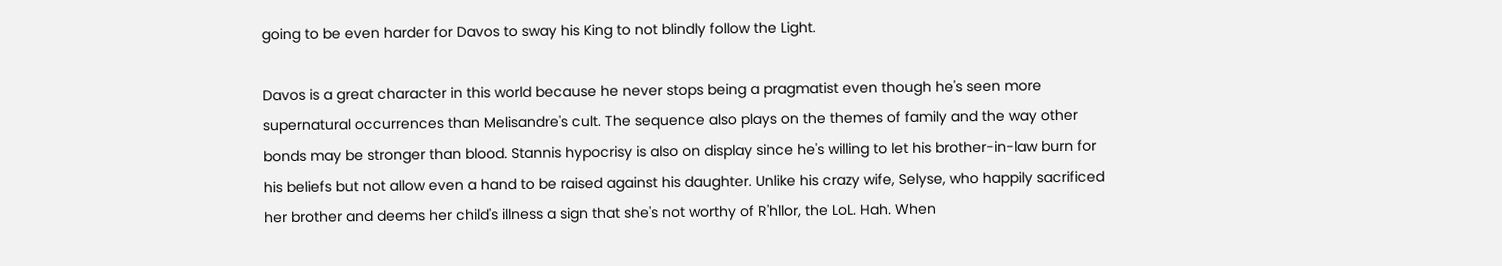going to be even harder for Davos to sway his King to not blindly follow the Light.

Davos is a great character in this world because he never stops being a pragmatist even though he's seen more supernatural occurrences than Melisandre's cult. The sequence also plays on the themes of family and the way other bonds may be stronger than blood. Stannis hypocrisy is also on display since he's willing to let his brother-in-law burn for his beliefs but not allow even a hand to be raised against his daughter. Unlike his crazy wife, Selyse, who happily sacrificed her brother and deems her child's illness a sign that she's not worthy of R'hllor, the LoL. Hah. When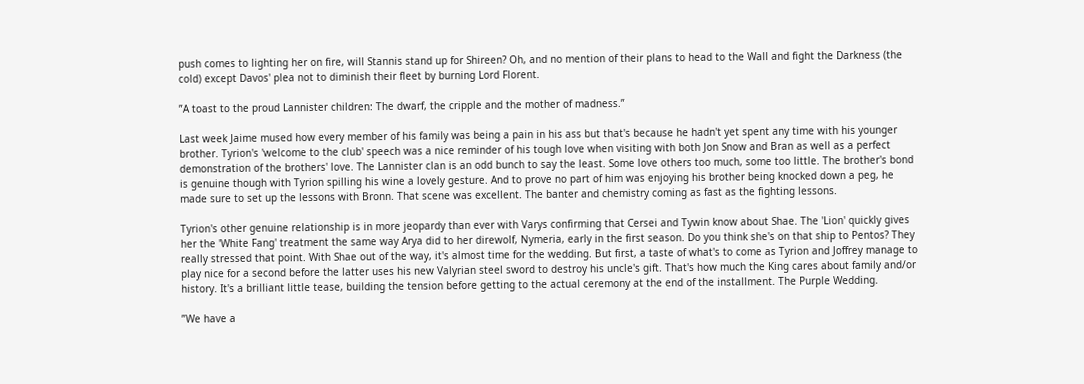push comes to lighting her on fire, will Stannis stand up for Shireen? Oh, and no mention of their plans to head to the Wall and fight the Darkness (the cold) except Davos' plea not to diminish their fleet by burning Lord Florent.

”A toast to the proud Lannister children: The dwarf, the cripple and the mother of madness.”

Last week Jaime mused how every member of his family was being a pain in his ass but that's because he hadn't yet spent any time with his younger brother. Tyrion's 'welcome to the club' speech was a nice reminder of his tough love when visiting with both Jon Snow and Bran as well as a perfect demonstration of the brothers' love. The Lannister clan is an odd bunch to say the least. Some love others too much, some too little. The brother's bond is genuine though with Tyrion spilling his wine a lovely gesture. And to prove no part of him was enjoying his brother being knocked down a peg, he made sure to set up the lessons with Bronn. That scene was excellent. The banter and chemistry coming as fast as the fighting lessons.

Tyrion's other genuine relationship is in more jeopardy than ever with Varys confirming that Cersei and Tywin know about Shae. The 'Lion' quickly gives her the 'White Fang' treatment the same way Arya did to her direwolf, Nymeria, early in the first season. Do you think she's on that ship to Pentos? They really stressed that point. With Shae out of the way, it's almost time for the wedding. But first, a taste of what's to come as Tyrion and Joffrey manage to play nice for a second before the latter uses his new Valyrian steel sword to destroy his uncle's gift. That's how much the King cares about family and/or history. It's a brilliant little tease, building the tension before getting to the actual ceremony at the end of the installment. The Purple Wedding.

”We have a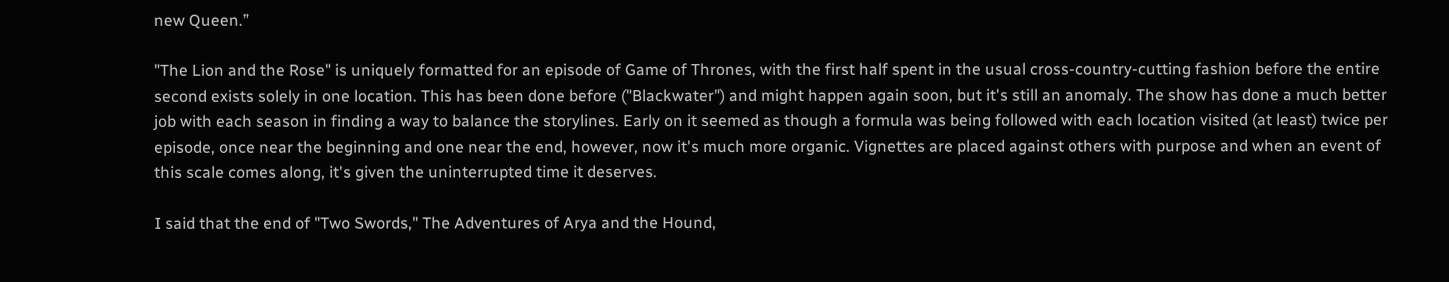new Queen.”

"The Lion and the Rose" is uniquely formatted for an episode of Game of Thrones, with the first half spent in the usual cross-country-cutting fashion before the entire second exists solely in one location. This has been done before ("Blackwater") and might happen again soon, but it's still an anomaly. The show has done a much better job with each season in finding a way to balance the storylines. Early on it seemed as though a formula was being followed with each location visited (at least) twice per episode, once near the beginning and one near the end, however, now it's much more organic. Vignettes are placed against others with purpose and when an event of this scale comes along, it's given the uninterrupted time it deserves.

I said that the end of "Two Swords," The Adventures of Arya and the Hound,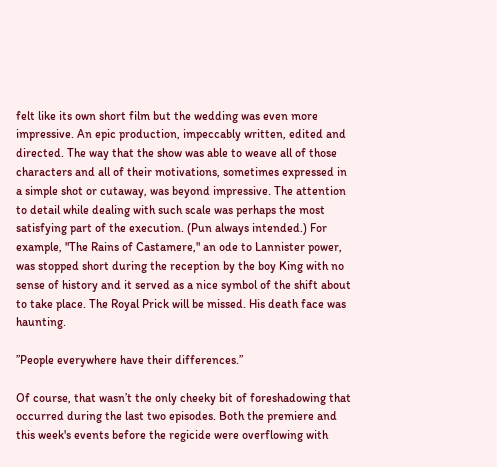felt like its own short film but the wedding was even more impressive. An epic production, impeccably written, edited and directed. The way that the show was able to weave all of those characters and all of their motivations, sometimes expressed in a simple shot or cutaway, was beyond impressive. The attention to detail while dealing with such scale was perhaps the most satisfying part of the execution. (Pun always intended.) For example, "The Rains of Castamere," an ode to Lannister power, was stopped short during the reception by the boy King with no sense of history and it served as a nice symbol of the shift about to take place. The Royal Prick will be missed. His death face was haunting.

”People everywhere have their differences.”

Of course, that wasn’t the only cheeky bit of foreshadowing that occurred during the last two episodes. Both the premiere and this week's events before the regicide were overflowing with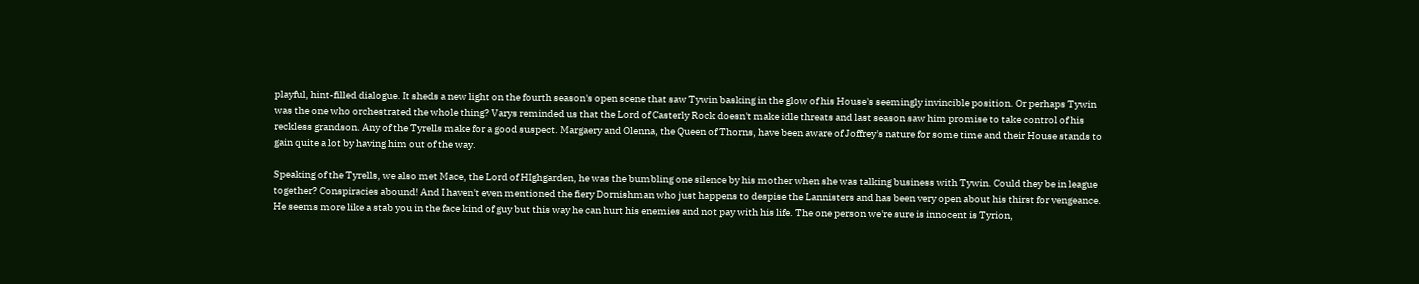playful, hint-filled dialogue. It sheds a new light on the fourth season's open scene that saw Tywin basking in the glow of his House's seemingly invincible position. Or perhaps Tywin was the one who orchestrated the whole thing? Varys reminded us that the Lord of Casterly Rock doesn't make idle threats and last season saw him promise to take control of his reckless grandson. Any of the Tyrells make for a good suspect. Margaery and Olenna, the Queen of Thorns, have been aware of Joffrey's nature for some time and their House stands to gain quite a lot by having him out of the way.

Speaking of the Tyrells, we also met Mace, the Lord of HIghgarden, he was the bumbling one silence by his mother when she was talking business with Tywin. Could they be in league together? Conspiracies abound! And I haven't even mentioned the fiery Dornishman who just happens to despise the Lannisters and has been very open about his thirst for vengeance. He seems more like a stab you in the face kind of guy but this way he can hurt his enemies and not pay with his life. The one person we're sure is innocent is Tyrion,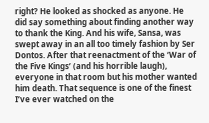right? He looked as shocked as anyone. He did say something about finding another way to thank the King. And his wife, Sansa, was swept away in an all too timely fashion by Ser Dontos. After that reenactment of the ‘War of the Five Kings’ (and his horrible laugh), everyone in that room but his mother wanted him death. That sequence is one of the finest I’ve ever watched on the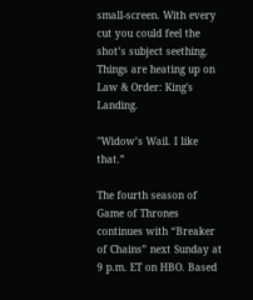small-screen. With every cut you could feel the shot’s subject seething. Things are heating up on Law & Order: King's Landing.

"Widow’s Wail. I like that.”

The fourth season of Game of Thrones continues with “Breaker of Chains” next Sunday at 9 p.m. ET on HBO. Based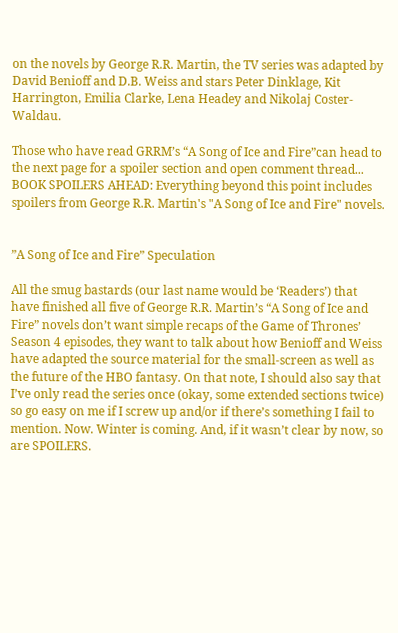on the novels by George R.R. Martin, the TV series was adapted by David Benioff and D.B. Weiss and stars Peter Dinklage, Kit Harrington, Emilia Clarke, Lena Headey and Nikolaj Coster-Waldau.

Those who have read GRRM’s “A Song of Ice and Fire”can head to the next page for a spoiler section and open comment thread... BOOK SPOILERS AHEAD: Everything beyond this point includes spoilers from George R.R. Martin's "A Song of Ice and Fire" novels.


”A Song of Ice and Fire” Speculation

All the smug bastards (our last name would be ‘Readers’) that have finished all five of George R.R. Martin’s “A Song of Ice and Fire” novels don’t want simple recaps of the Game of Thrones’ Season 4 episodes, they want to talk about how Benioff and Weiss have adapted the source material for the small-screen as well as the future of the HBO fantasy. On that note, I should also say that I’ve only read the series once (okay, some extended sections twice) so go easy on me if I screw up and/or if there’s something I fail to mention. Now. Winter is coming. And, if it wasn’t clear by now, so are SPOILERS.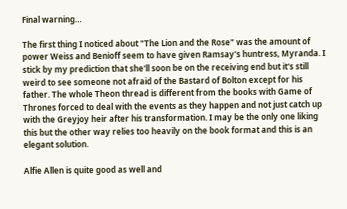Final warning…

The first thing I noticed about "The Lion and the Rose" was the amount of power Weiss and Benioff seem to have given Ramsay's huntress, Myranda. I stick by my prediction that she'll soon be on the receiving end but it's still weird to see someone not afraid of the Bastard of Bolton except for his father. The whole Theon thread is different from the books with Game of Thrones forced to deal with the events as they happen and not just catch up with the Greyjoy heir after his transformation. I may be the only one liking this but the other way relies too heavily on the book format and this is an elegant solution.

Alfie Allen is quite good as well and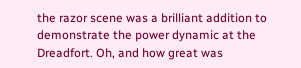the razor scene was a brilliant addition to demonstrate the power dynamic at the Dreadfort. Oh, and how great was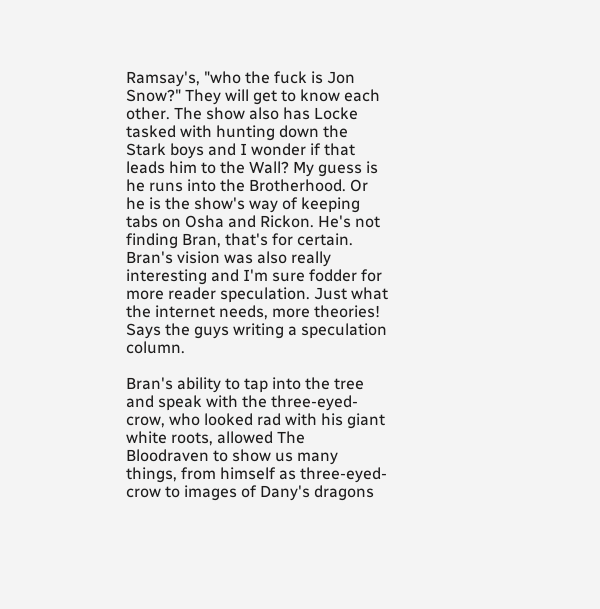Ramsay's, "who the fuck is Jon Snow?" They will get to know each other. The show also has Locke tasked with hunting down the Stark boys and I wonder if that leads him to the Wall? My guess is he runs into the Brotherhood. Or he is the show's way of keeping tabs on Osha and Rickon. He's not finding Bran, that's for certain. Bran's vision was also really interesting and I'm sure fodder for more reader speculation. Just what the internet needs, more theories! Says the guys writing a speculation column.

Bran's ability to tap into the tree and speak with the three-eyed-crow, who looked rad with his giant white roots, allowed The Bloodraven to show us many things, from himself as three-eyed-crow to images of Dany's dragons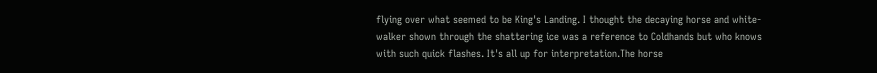flying over what seemed to be King's Landing. I thought the decaying horse and white-walker shown through the shattering ice was a reference to Coldhands but who knows with such quick flashes. It's all up for interpretation.The horse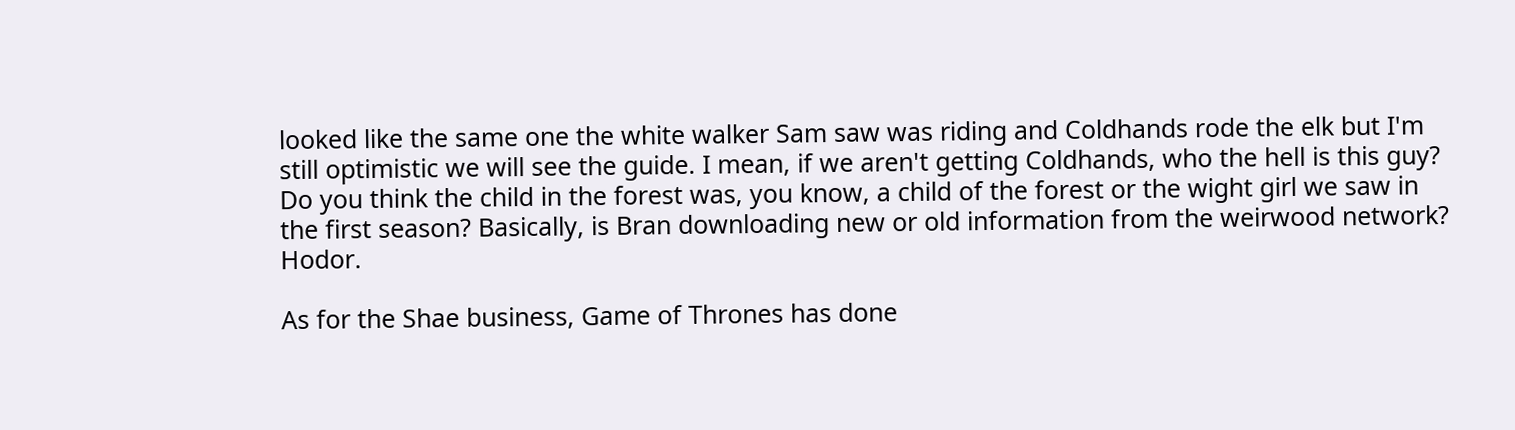looked like the same one the white walker Sam saw was riding and Coldhands rode the elk but I'm still optimistic we will see the guide. I mean, if we aren't getting Coldhands, who the hell is this guy? Do you think the child in the forest was, you know, a child of the forest or the wight girl we saw in the first season? Basically, is Bran downloading new or old information from the weirwood network? Hodor.

As for the Shae business, Game of Thrones has done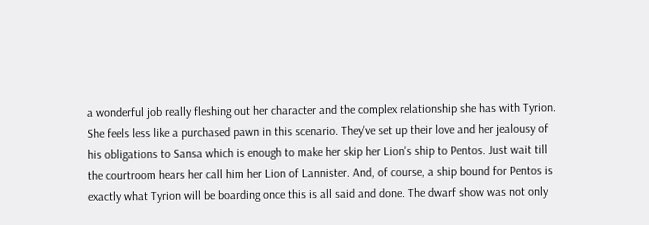a wonderful job really fleshing out her character and the complex relationship she has with Tyrion. She feels less like a purchased pawn in this scenario. They've set up their love and her jealousy of his obligations to Sansa which is enough to make her skip her Lion's ship to Pentos. Just wait till the courtroom hears her call him her Lion of Lannister. And, of course, a ship bound for Pentos is exactly what Tyrion will be boarding once this is all said and done. The dwarf show was not only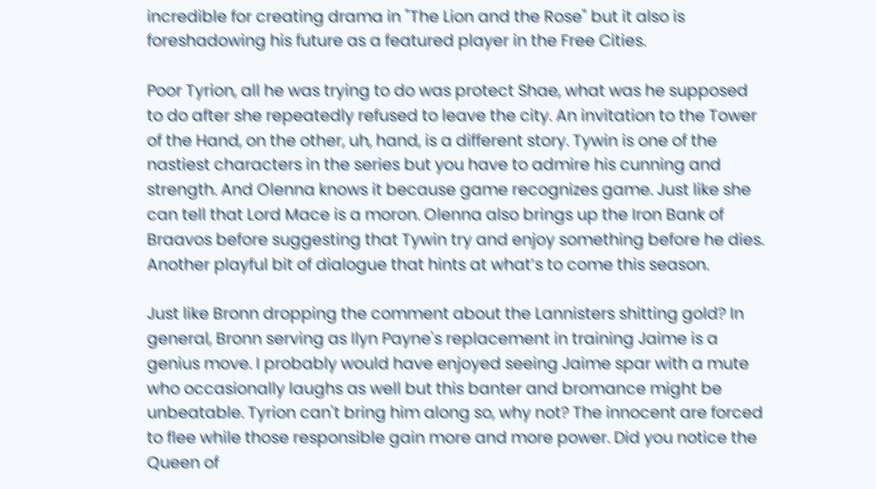incredible for creating drama in "The Lion and the Rose" but it also is foreshadowing his future as a featured player in the Free Cities.

Poor Tyrion, all he was trying to do was protect Shae, what was he supposed to do after she repeatedly refused to leave the city. An invitation to the Tower of the Hand, on the other, uh, hand, is a different story. Tywin is one of the nastiest characters in the series but you have to admire his cunning and strength. And Olenna knows it because game recognizes game. Just like she can tell that Lord Mace is a moron. Olenna also brings up the Iron Bank of Braavos before suggesting that Tywin try and enjoy something before he dies. Another playful bit of dialogue that hints at what’s to come this season.

Just like Bronn dropping the comment about the Lannisters shitting gold? In general, Bronn serving as Ilyn Payne's replacement in training Jaime is a genius move. I probably would have enjoyed seeing Jaime spar with a mute who occasionally laughs as well but this banter and bromance might be unbeatable. Tyrion can't bring him along so, why not? The innocent are forced to flee while those responsible gain more and more power. Did you notice the Queen of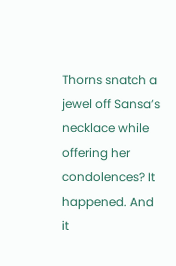Thorns snatch a jewel off Sansa’s necklace while offering her condolences? It happened. And it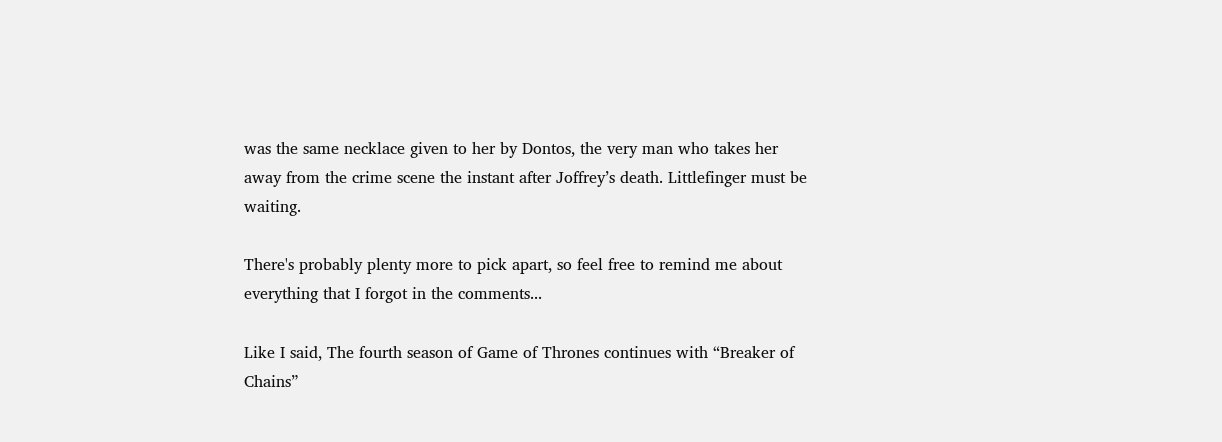was the same necklace given to her by Dontos, the very man who takes her away from the crime scene the instant after Joffrey’s death. Littlefinger must be waiting.

There's probably plenty more to pick apart, so feel free to remind me about everything that I forgot in the comments...

Like I said, The fourth season of Game of Thrones continues with “Breaker of Chains”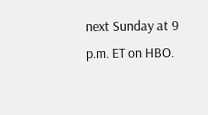next Sunday at 9 p.m. ET on HBO.